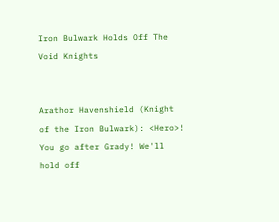Iron Bulwark Holds Off The Void Knights


Arathor Havenshield (Knight of the Iron Bulwark): <Hero>! You go after Grady! We'll hold off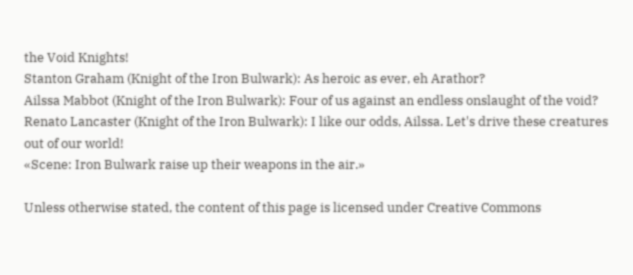the Void Knights!
Stanton Graham (Knight of the Iron Bulwark): As heroic as ever, eh Arathor?
Ailssa Mabbot (Knight of the Iron Bulwark): Four of us against an endless onslaught of the void?
Renato Lancaster (Knight of the Iron Bulwark): I like our odds, Ailssa. Let's drive these creatures out of our world!
«Scene: Iron Bulwark raise up their weapons in the air.»

Unless otherwise stated, the content of this page is licensed under Creative Commons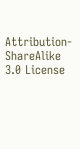Attribution-ShareAlike 3.0 License